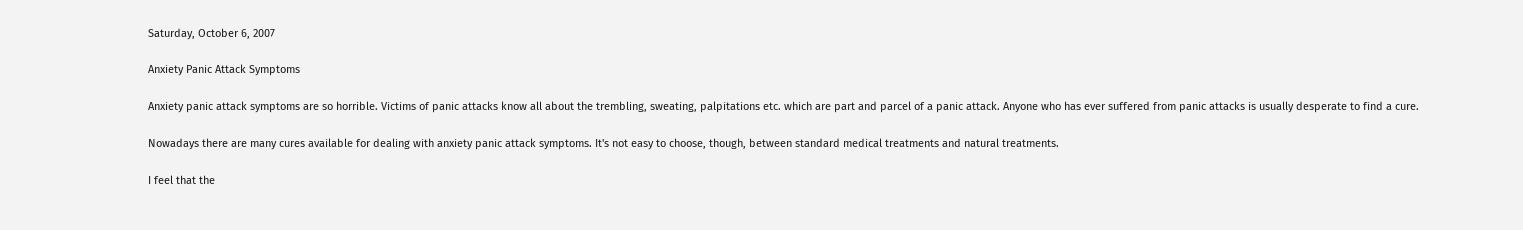Saturday, October 6, 2007

Anxiety Panic Attack Symptoms

Anxiety panic attack symptoms are so horrible. Victims of panic attacks know all about the trembling, sweating, palpitations etc. which are part and parcel of a panic attack. Anyone who has ever suffered from panic attacks is usually desperate to find a cure.

Nowadays there are many cures available for dealing with anxiety panic attack symptoms. It's not easy to choose, though, between standard medical treatments and natural treatments.

I feel that the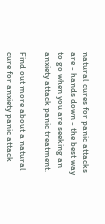natural cures for panic attacks are - hands down - the best way to go when you are seeking an anxiety attack panic treatment.

Find out more about a natural cure for anxiety panic attack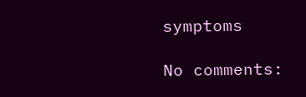symptoms

No comments: